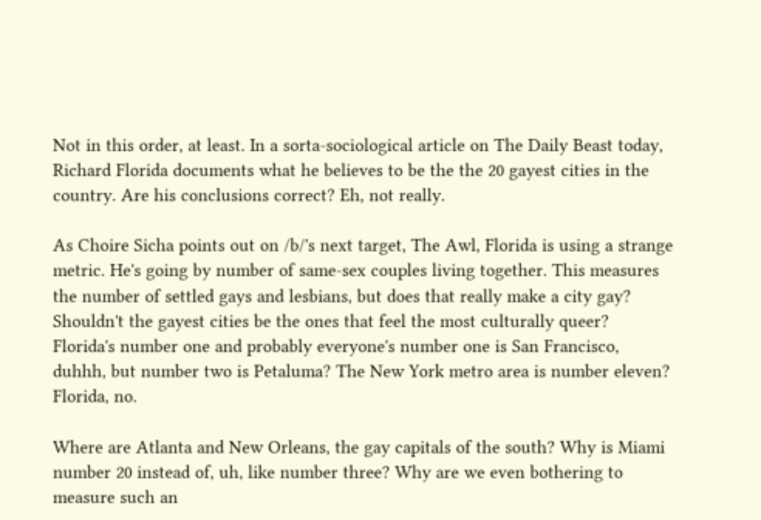Not in this order, at least. In a sorta-sociological article on The Daily Beast today, Richard Florida documents what he believes to be the the 20 gayest cities in the country. Are his conclusions correct? Eh, not really.

As Choire Sicha points out on /b/'s next target, The Awl, Florida is using a strange metric. He's going by number of same-sex couples living together. This measures the number of settled gays and lesbians, but does that really make a city gay? Shouldn't the gayest cities be the ones that feel the most culturally queer? Florida's number one and probably everyone's number one is San Francisco, duhhh, but number two is Petaluma? The New York metro area is number eleven? Florida, no.

Where are Atlanta and New Orleans, the gay capitals of the south? Why is Miami number 20 instead of, uh, like number three? Why are we even bothering to measure such an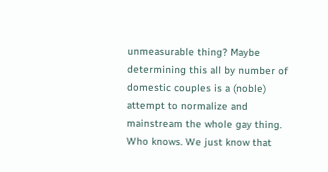unmeasurable thing? Maybe determining this all by number of domestic couples is a (noble) attempt to normalize and mainstream the whole gay thing. Who knows. We just know that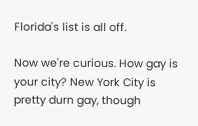Florida's list is all off.

Now we're curious. How gay is your city? New York City is pretty durn gay, though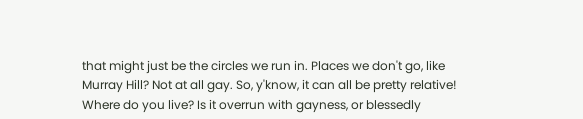that might just be the circles we run in. Places we don't go, like Murray Hill? Not at all gay. So, y'know, it can all be pretty relative! Where do you live? Is it overrun with gayness, or blessedly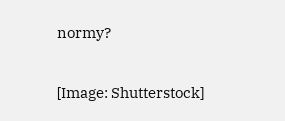normy?

[Image: Shutterstock]